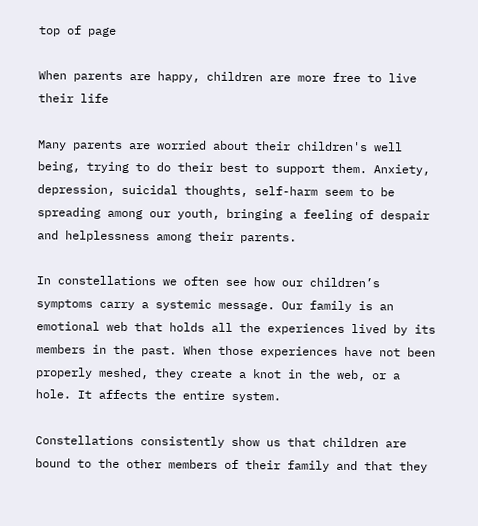top of page

When parents are happy, children are more free to live their life

Many parents are worried about their children's well being, trying to do their best to support them. Anxiety, depression, suicidal thoughts, self-harm seem to be spreading among our youth, bringing a feeling of despair and helplessness among their parents.

In constellations we often see how our children’s symptoms carry a systemic message. Our family is an emotional web that holds all the experiences lived by its members in the past. When those experiences have not been properly meshed, they create a knot in the web, or a hole. It affects the entire system.

Constellations consistently show us that children are bound to the other members of their family and that they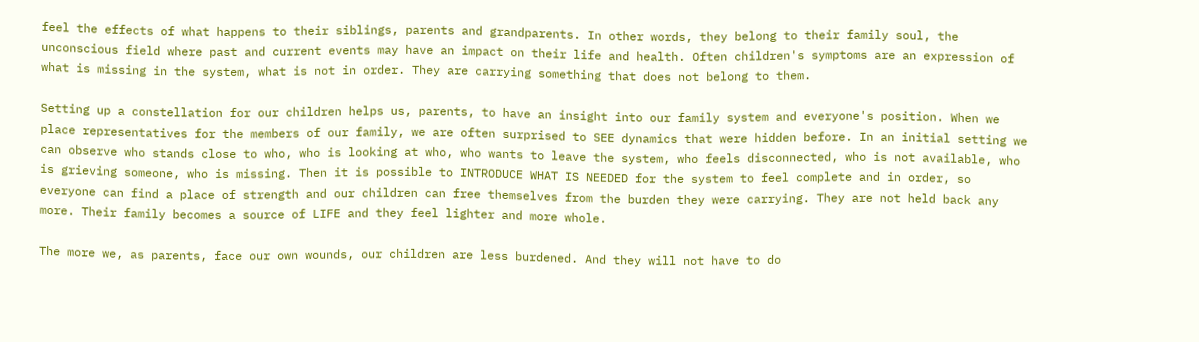feel the effects of what happens to their siblings, parents and grandparents. In other words, they belong to their family soul, the unconscious field where past and current events may have an impact on their life and health. Often children's symptoms are an expression of what is missing in the system, what is not in order. They are carrying something that does not belong to them.

Setting up a constellation for our children helps us, parents, to have an insight into our family system and everyone's position. When we place representatives for the members of our family, we are often surprised to SEE dynamics that were hidden before. In an initial setting we can observe who stands close to who, who is looking at who, who wants to leave the system, who feels disconnected, who is not available, who is grieving someone, who is missing. Then it is possible to INTRODUCE WHAT IS NEEDED for the system to feel complete and in order, so everyone can find a place of strength and our children can free themselves from the burden they were carrying. They are not held back any more. Their family becomes a source of LIFE and they feel lighter and more whole.

The more we, as parents, face our own wounds, our children are less burdened. And they will not have to do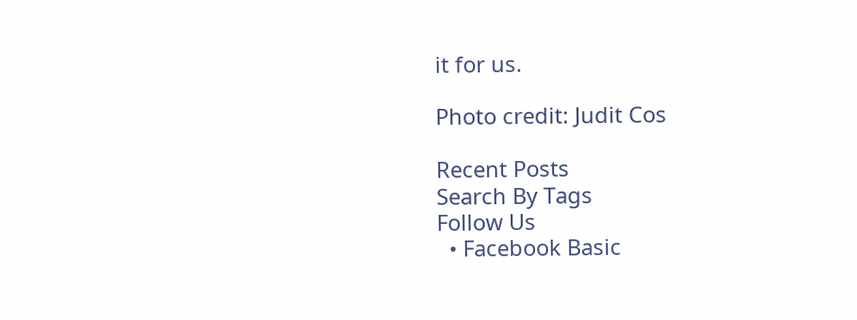it for us.

Photo credit: Judit Cos

Recent Posts
Search By Tags
Follow Us
  • Facebook Basic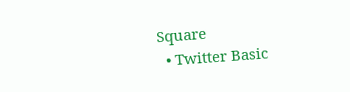Square
  • Twitter Basic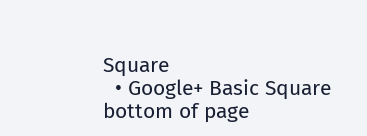Square
  • Google+ Basic Square
bottom of page